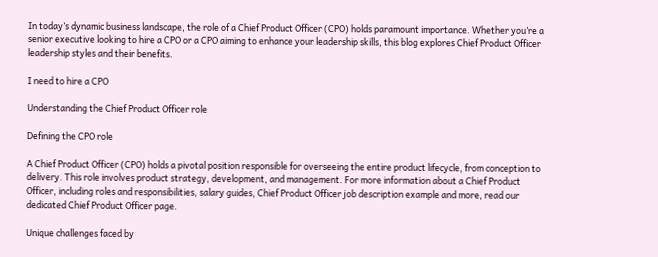In today’s dynamic business landscape, the role of a Chief Product Officer (CPO) holds paramount importance. Whether you’re a senior executive looking to hire a CPO or a CPO aiming to enhance your leadership skills, this blog explores Chief Product Officer leadership styles and their benefits.

I need to hire a CPO

Understanding the Chief Product Officer role

Defining the CPO role

A Chief Product Officer (CPO) holds a pivotal position responsible for overseeing the entire product lifecycle, from conception to delivery. This role involves product strategy, development, and management. For more information about a Chief Product Officer, including roles and responsibilities, salary guides, Chief Product Officer job description example and more, read our dedicated Chief Product Officer page.

Unique challenges faced by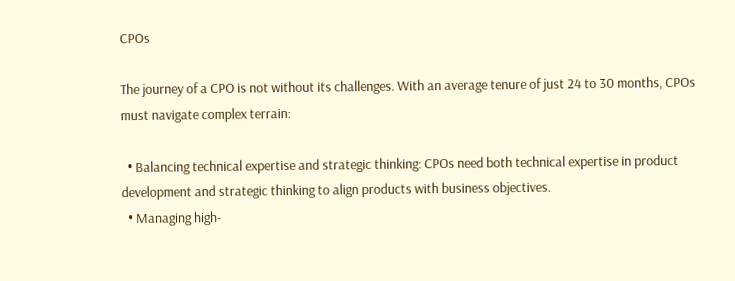CPOs

The journey of a CPO is not without its challenges. With an average tenure of just 24 to 30 months, CPOs must navigate complex terrain:

  • Balancing technical expertise and strategic thinking: CPOs need both technical expertise in product development and strategic thinking to align products with business objectives.
  • Managing high-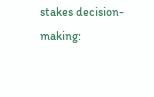stakes decision-making: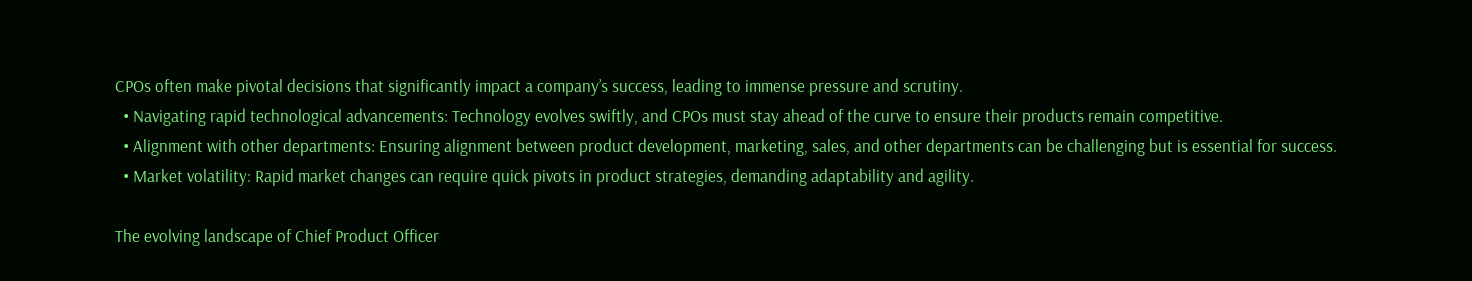CPOs often make pivotal decisions that significantly impact a company’s success, leading to immense pressure and scrutiny.
  • Navigating rapid technological advancements: Technology evolves swiftly, and CPOs must stay ahead of the curve to ensure their products remain competitive.
  • Alignment with other departments: Ensuring alignment between product development, marketing, sales, and other departments can be challenging but is essential for success.
  • Market volatility: Rapid market changes can require quick pivots in product strategies, demanding adaptability and agility.

The evolving landscape of Chief Product Officer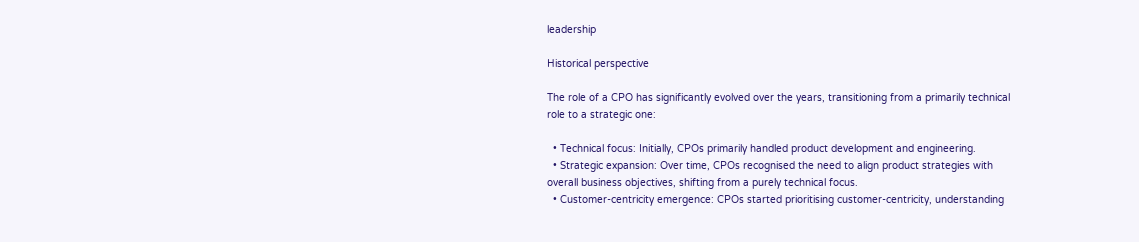leadership

Historical perspective

The role of a CPO has significantly evolved over the years, transitioning from a primarily technical role to a strategic one:

  • Technical focus: Initially, CPOs primarily handled product development and engineering.
  • Strategic expansion: Over time, CPOs recognised the need to align product strategies with overall business objectives, shifting from a purely technical focus.
  • Customer-centricity emergence: CPOs started prioritising customer-centricity, understanding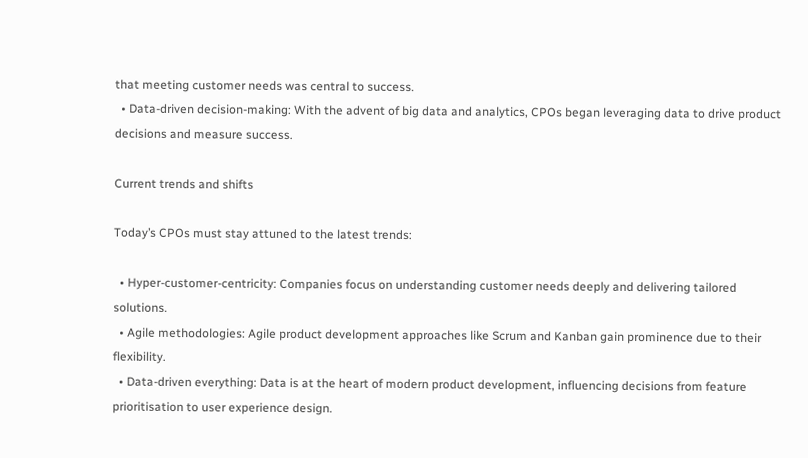that meeting customer needs was central to success.
  • Data-driven decision-making: With the advent of big data and analytics, CPOs began leveraging data to drive product decisions and measure success.

Current trends and shifts

Today’s CPOs must stay attuned to the latest trends:

  • Hyper-customer-centricity: Companies focus on understanding customer needs deeply and delivering tailored solutions.
  • Agile methodologies: Agile product development approaches like Scrum and Kanban gain prominence due to their flexibility.
  • Data-driven everything: Data is at the heart of modern product development, influencing decisions from feature prioritisation to user experience design.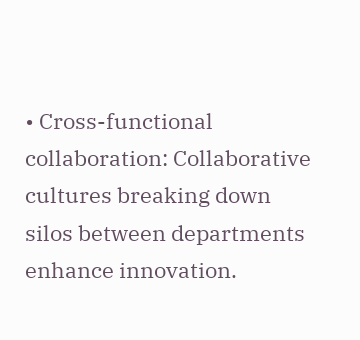• Cross-functional collaboration: Collaborative cultures breaking down silos between departments enhance innovation.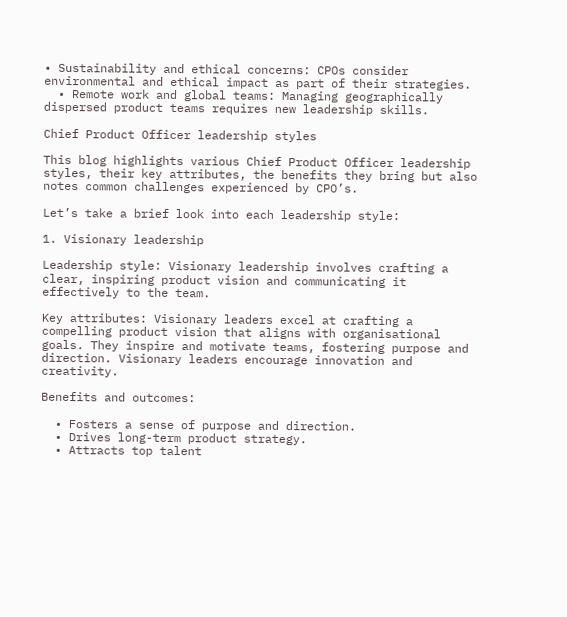• Sustainability and ethical concerns: CPOs consider environmental and ethical impact as part of their strategies.
  • Remote work and global teams: Managing geographically dispersed product teams requires new leadership skills.

Chief Product Officer leadership styles

This blog highlights various Chief Product Officer leadership styles, their key attributes, the benefits they bring but also notes common challenges experienced by CPO’s.

Let’s take a brief look into each leadership style:

1. Visionary leadership

Leadership style: Visionary leadership involves crafting a clear, inspiring product vision and communicating it effectively to the team.

Key attributes: Visionary leaders excel at crafting a compelling product vision that aligns with organisational goals. They inspire and motivate teams, fostering purpose and direction. Visionary leaders encourage innovation and creativity.

Benefits and outcomes:

  • Fosters a sense of purpose and direction.
  • Drives long-term product strategy.
  • Attracts top talent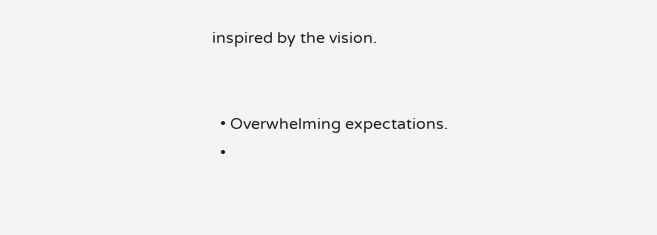inspired by the vision.


  • Overwhelming expectations.
  •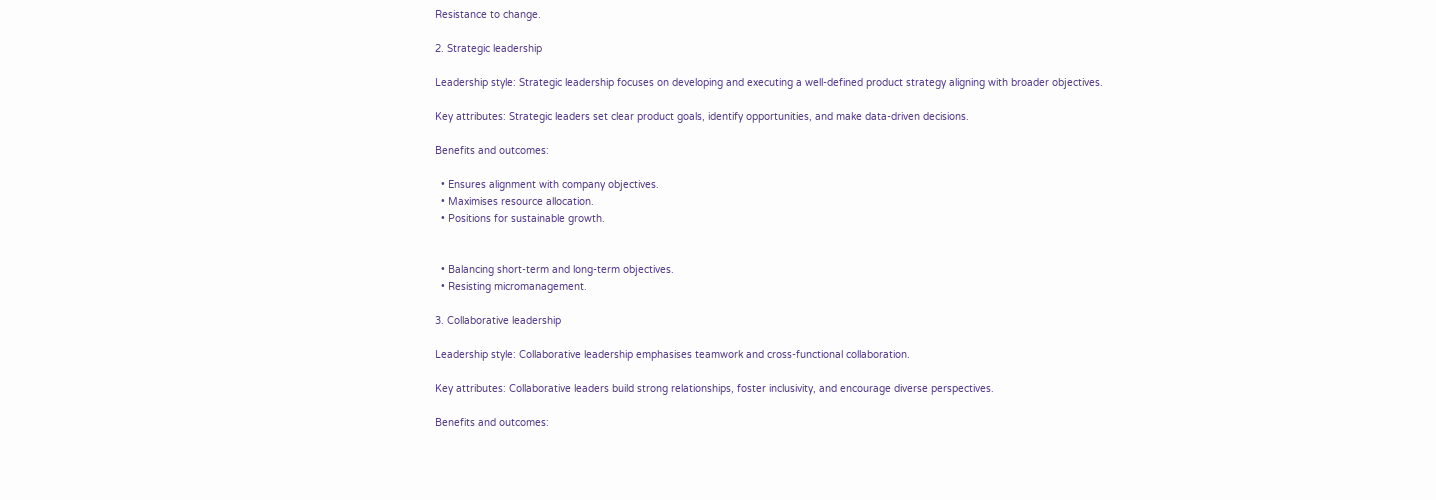Resistance to change.

2. Strategic leadership

Leadership style: Strategic leadership focuses on developing and executing a well-defined product strategy aligning with broader objectives.

Key attributes: Strategic leaders set clear product goals, identify opportunities, and make data-driven decisions.

Benefits and outcomes:

  • Ensures alignment with company objectives.
  • Maximises resource allocation.
  • Positions for sustainable growth.


  • Balancing short-term and long-term objectives.
  • Resisting micromanagement.

3. Collaborative leadership

Leadership style: Collaborative leadership emphasises teamwork and cross-functional collaboration.

Key attributes: Collaborative leaders build strong relationships, foster inclusivity, and encourage diverse perspectives.

Benefits and outcomes: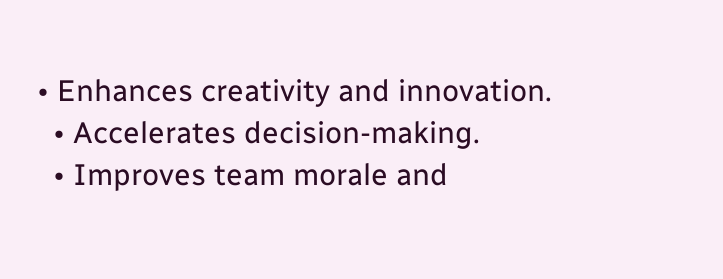• Enhances creativity and innovation.
  • Accelerates decision-making.
  • Improves team morale and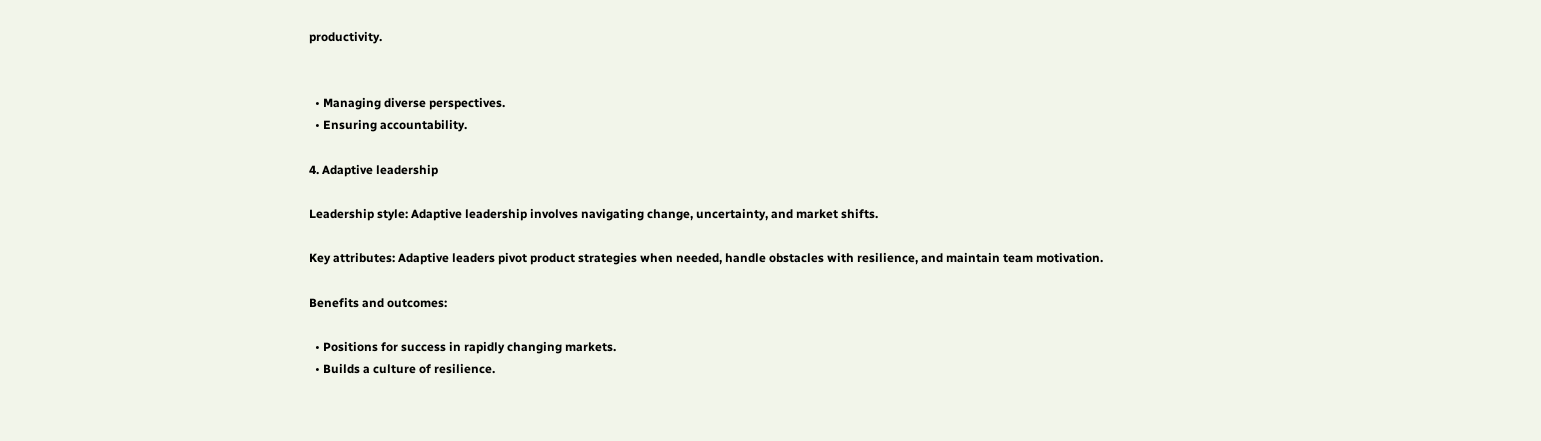productivity.


  • Managing diverse perspectives.
  • Ensuring accountability.

4. Adaptive leadership

Leadership style: Adaptive leadership involves navigating change, uncertainty, and market shifts.

Key attributes: Adaptive leaders pivot product strategies when needed, handle obstacles with resilience, and maintain team motivation.

Benefits and outcomes:

  • Positions for success in rapidly changing markets.
  • Builds a culture of resilience.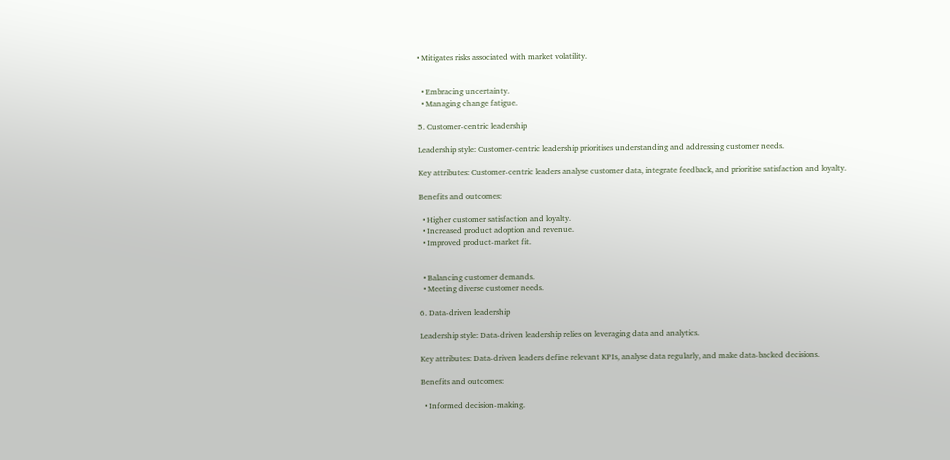• Mitigates risks associated with market volatility.


  • Embracing uncertainty.
  • Managing change fatigue.

5. Customer-centric leadership

Leadership style: Customer-centric leadership prioritises understanding and addressing customer needs.

Key attributes: Customer-centric leaders analyse customer data, integrate feedback, and prioritise satisfaction and loyalty.

Benefits and outcomes:

  • Higher customer satisfaction and loyalty.
  • Increased product adoption and revenue.
  • Improved product-market fit.


  • Balancing customer demands.
  • Meeting diverse customer needs.

6. Data-driven leadership

Leadership style: Data-driven leadership relies on leveraging data and analytics.

Key attributes: Data-driven leaders define relevant KPIs, analyse data regularly, and make data-backed decisions.

Benefits and outcomes:

  • Informed decision-making.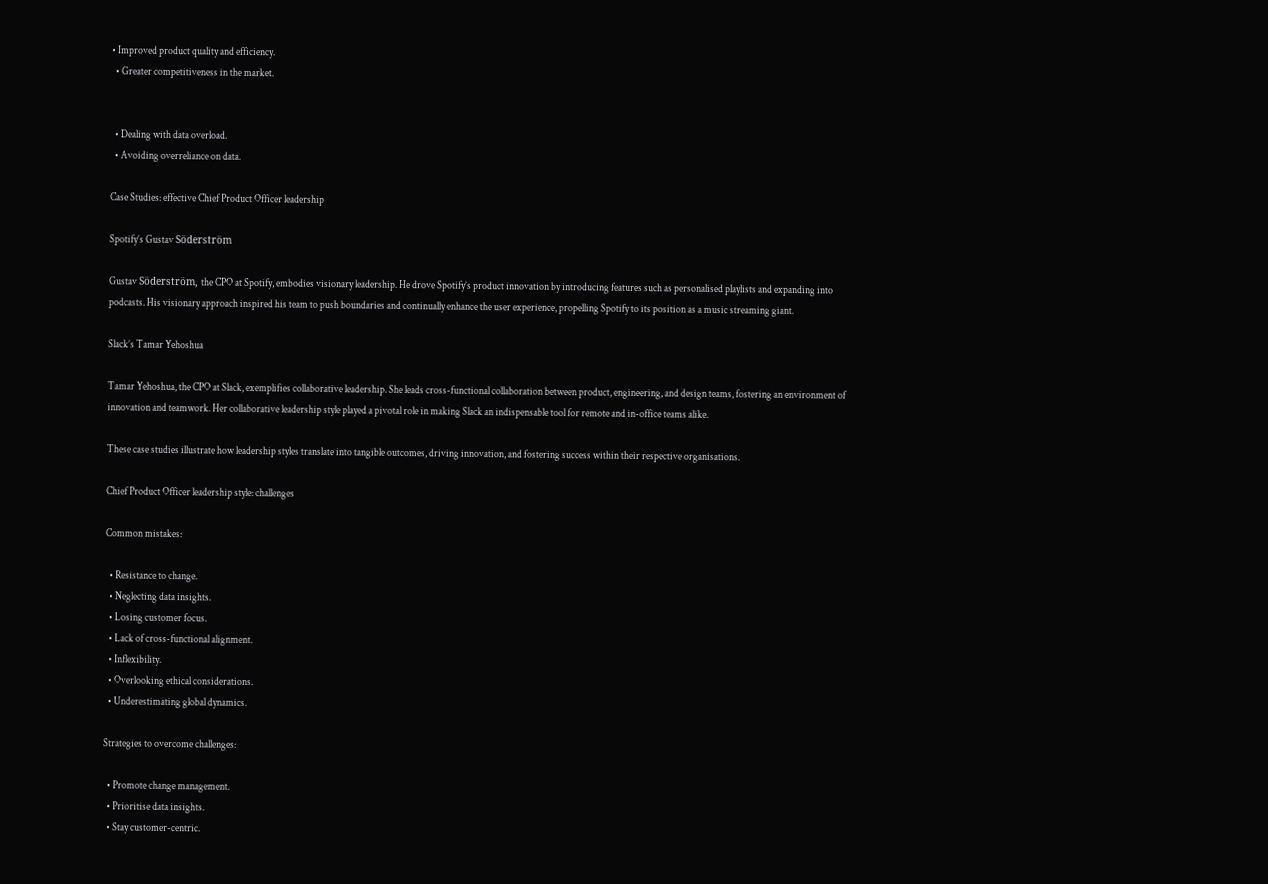• Improved product quality and efficiency.
  • Greater competitiveness in the market.


  • Dealing with data overload.
  • Avoiding overreliance on data.

Case Studies: effective Chief Product Officer leadership

Spotify’s Gustav Söderström

Gustav Söderström, the CPO at Spotify, embodies visionary leadership. He drove Spotify’s product innovation by introducing features such as personalised playlists and expanding into podcasts. His visionary approach inspired his team to push boundaries and continually enhance the user experience, propelling Spotify to its position as a music streaming giant.

Slack’s Tamar Yehoshua

Tamar Yehoshua, the CPO at Slack, exemplifies collaborative leadership. She leads cross-functional collaboration between product, engineering, and design teams, fostering an environment of innovation and teamwork. Her collaborative leadership style played a pivotal role in making Slack an indispensable tool for remote and in-office teams alike.

These case studies illustrate how leadership styles translate into tangible outcomes, driving innovation, and fostering success within their respective organisations.

Chief Product Officer leadership style: challenges

Common mistakes:

  • Resistance to change.
  • Neglecting data insights.
  • Losing customer focus.
  • Lack of cross-functional alignment.
  • Inflexibility.
  • Overlooking ethical considerations.
  • Underestimating global dynamics.

Strategies to overcome challenges:

  • Promote change management.
  • Prioritise data insights.
  • Stay customer-centric.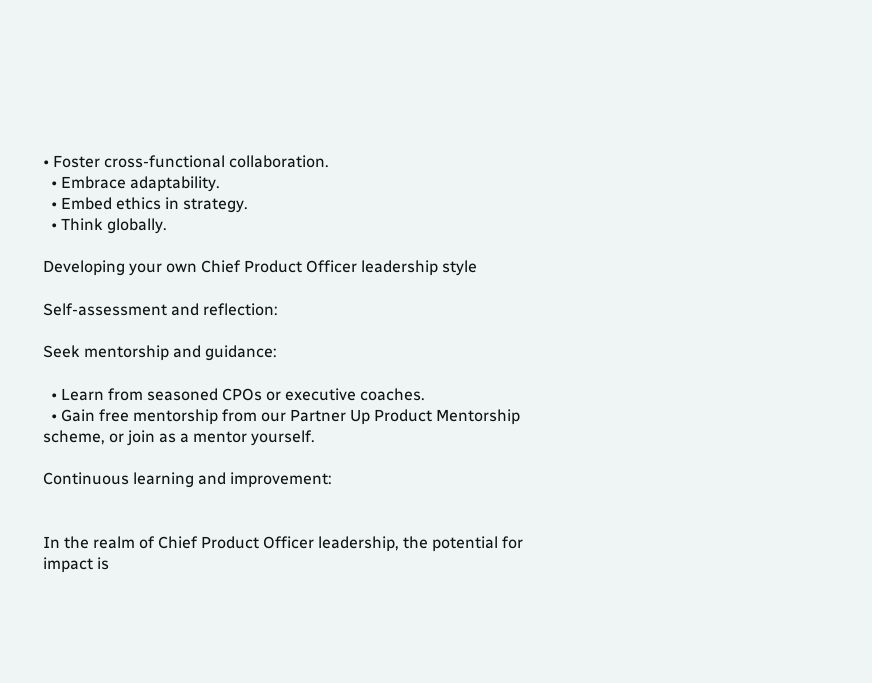• Foster cross-functional collaboration.
  • Embrace adaptability.
  • Embed ethics in strategy.
  • Think globally.

Developing your own Chief Product Officer leadership style

Self-assessment and reflection:

Seek mentorship and guidance:

  • Learn from seasoned CPOs or executive coaches.
  • Gain free mentorship from our Partner Up Product Mentorship scheme, or join as a mentor yourself.

Continuous learning and improvement:


In the realm of Chief Product Officer leadership, the potential for impact is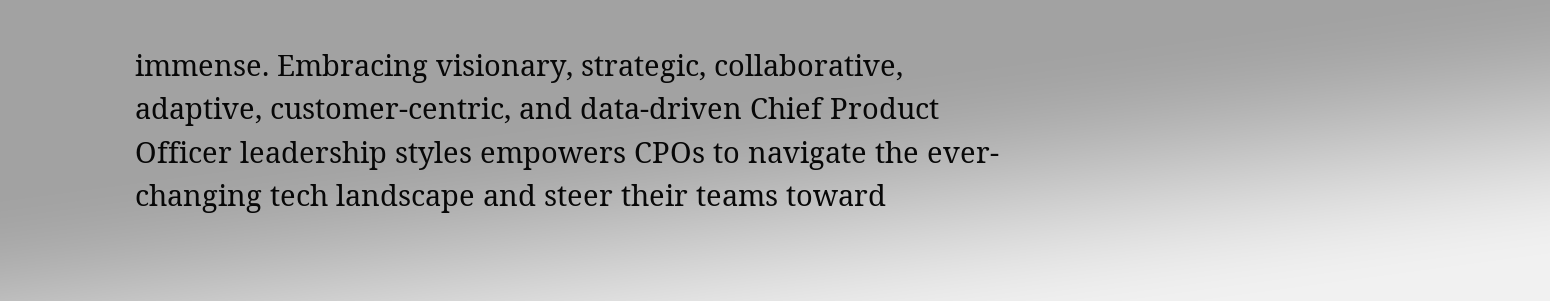immense. Embracing visionary, strategic, collaborative, adaptive, customer-centric, and data-driven Chief Product Officer leadership styles empowers CPOs to navigate the ever-changing tech landscape and steer their teams toward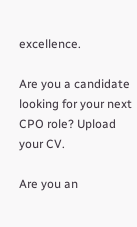excellence.

Are you a candidate looking for your next CPO role? Upload your CV.

Are you an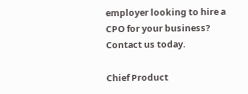employer looking to hire a CPO for your business? Contact us today.

Chief Product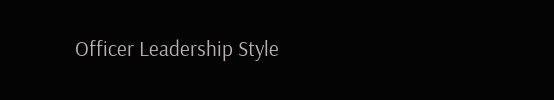Officer Leadership Style